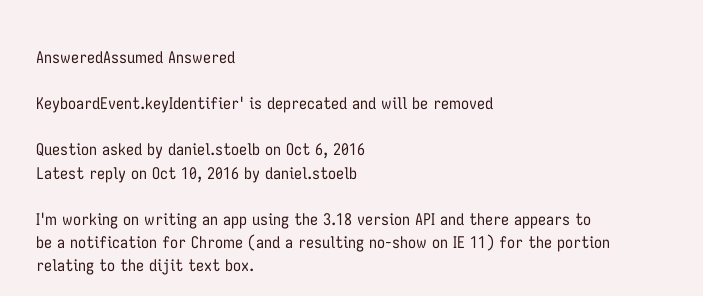AnsweredAssumed Answered

KeyboardEvent.keyIdentifier' is deprecated and will be removed

Question asked by daniel.stoelb on Oct 6, 2016
Latest reply on Oct 10, 2016 by daniel.stoelb

I'm working on writing an app using the 3.18 version API and there appears to be a notification for Chrome (and a resulting no-show on IE 11) for the portion relating to the dijit text box.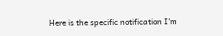Here is the specific notification I'm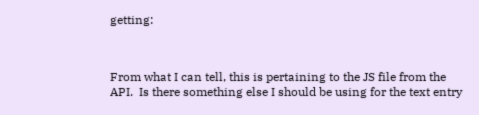getting:



From what I can tell, this is pertaining to the JS file from the API.  Is there something else I should be using for the text entry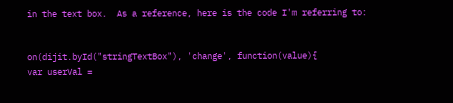in the text box.  As a reference, here is the code I'm referring to:


on(dijit.byId("stringTextBox"), 'change', function(value){
var userVal =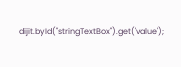dijit.byId("stringTextBox").get('value');